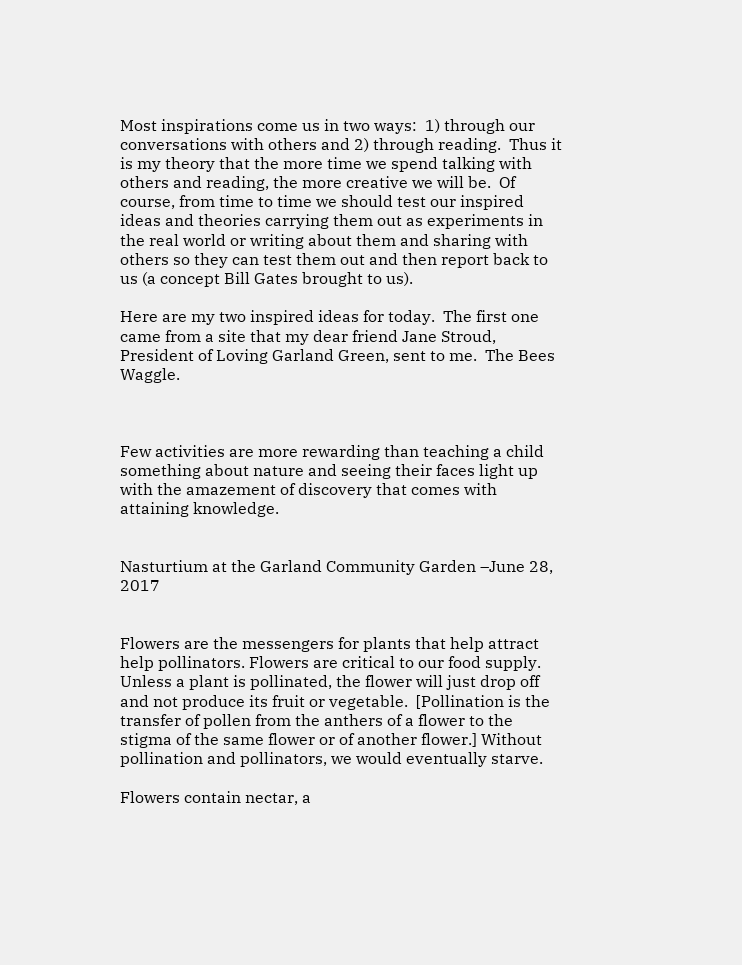Most inspirations come us in two ways:  1) through our conversations with others and 2) through reading.  Thus it is my theory that the more time we spend talking with others and reading, the more creative we will be.  Of course, from time to time we should test our inspired ideas and theories carrying them out as experiments in the real world or writing about them and sharing with others so they can test them out and then report back to us (a concept Bill Gates brought to us).

Here are my two inspired ideas for today.  The first one came from a site that my dear friend Jane Stroud, President of Loving Garland Green, sent to me.  The Bees Waggle.



Few activities are more rewarding than teaching a child something about nature and seeing their faces light up with the amazement of discovery that comes with attaining knowledge.


Nasturtium at the Garland Community Garden –June 28, 2017


Flowers are the messengers for plants that help attract help pollinators. Flowers are critical to our food supply.  Unless a plant is pollinated, the flower will just drop off and not produce its fruit or vegetable.  [Pollination is the transfer of pollen from the anthers of a flower to the stigma of the same flower or of another flower.] Without pollination and pollinators, we would eventually starve.

Flowers contain nectar, a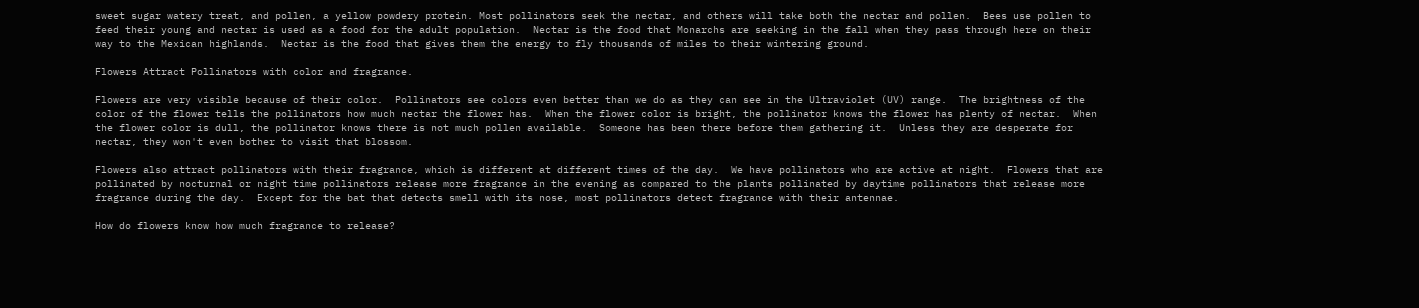sweet sugar watery treat, and pollen, a yellow powdery protein. Most pollinators seek the nectar, and others will take both the nectar and pollen.  Bees use pollen to feed their young and nectar is used as a food for the adult population.  Nectar is the food that Monarchs are seeking in the fall when they pass through here on their way to the Mexican highlands.  Nectar is the food that gives them the energy to fly thousands of miles to their wintering ground.

Flowers Attract Pollinators with color and fragrance.

Flowers are very visible because of their color.  Pollinators see colors even better than we do as they can see in the Ultraviolet (UV) range.  The brightness of the color of the flower tells the pollinators how much nectar the flower has.  When the flower color is bright, the pollinator knows the flower has plenty of nectar.  When the flower color is dull, the pollinator knows there is not much pollen available.  Someone has been there before them gathering it.  Unless they are desperate for nectar, they won't even bother to visit that blossom.

Flowers also attract pollinators with their fragrance, which is different at different times of the day.  We have pollinators who are active at night.  Flowers that are pollinated by nocturnal or night time pollinators release more fragrance in the evening as compared to the plants pollinated by daytime pollinators that release more fragrance during the day.  Except for the bat that detects smell with its nose, most pollinators detect fragrance with their antennae.

How do flowers know how much fragrance to release?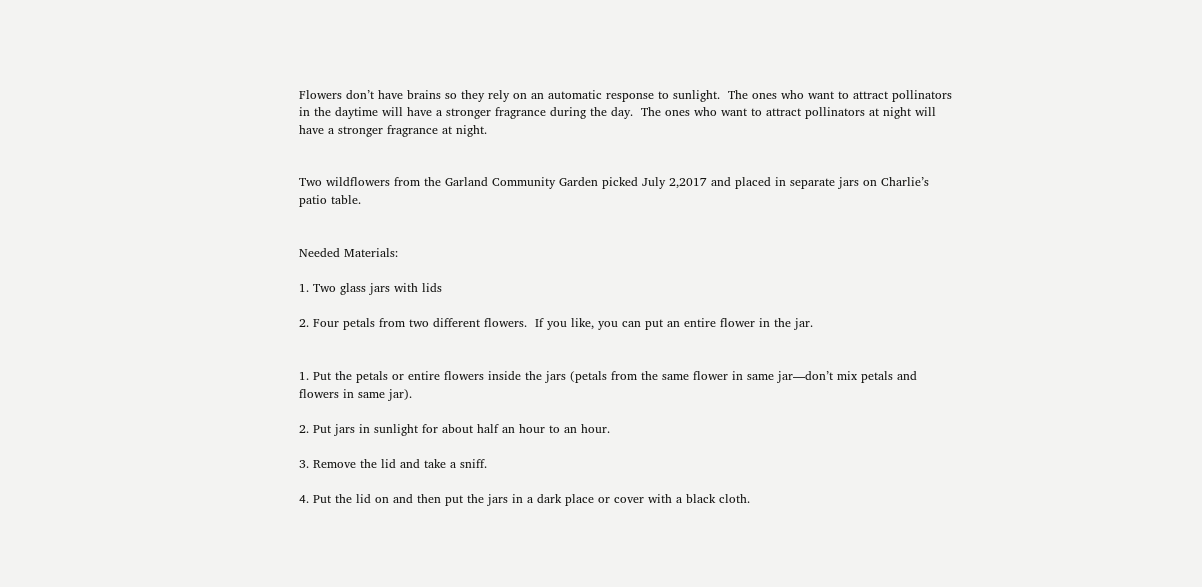Flowers don’t have brains so they rely on an automatic response to sunlight.  The ones who want to attract pollinators in the daytime will have a stronger fragrance during the day.  The ones who want to attract pollinators at night will have a stronger fragrance at night.


Two wildflowers from the Garland Community Garden picked July 2,2017 and placed in separate jars on Charlie’s patio table.


Needed Materials:

1. Two glass jars with lids

2. Four petals from two different flowers.  If you like, you can put an entire flower in the jar.


1. Put the petals or entire flowers inside the jars (petals from the same flower in same jar—don’t mix petals and flowers in same jar).

2. Put jars in sunlight for about half an hour to an hour.

3. Remove the lid and take a sniff.

4. Put the lid on and then put the jars in a dark place or cover with a black cloth.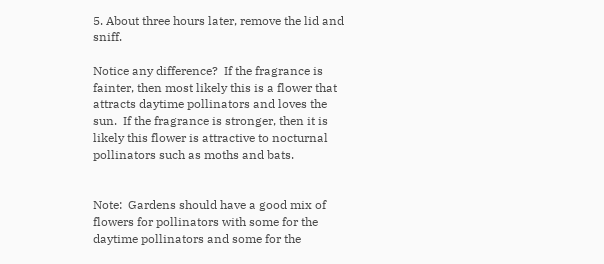5. About three hours later, remove the lid and sniff.

Notice any difference?  If the fragrance is fainter, then most likely this is a flower that attracts daytime pollinators and loves the sun.  If the fragrance is stronger, then it is likely this flower is attractive to nocturnal pollinators such as moths and bats.


Note:  Gardens should have a good mix of flowers for pollinators with some for the daytime pollinators and some for the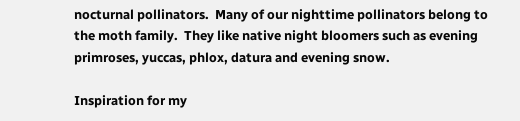nocturnal pollinators.  Many of our nighttime pollinators belong to the moth family.  They like native night bloomers such as evening primroses, yuccas, phlox, datura and evening snow.

Inspiration for my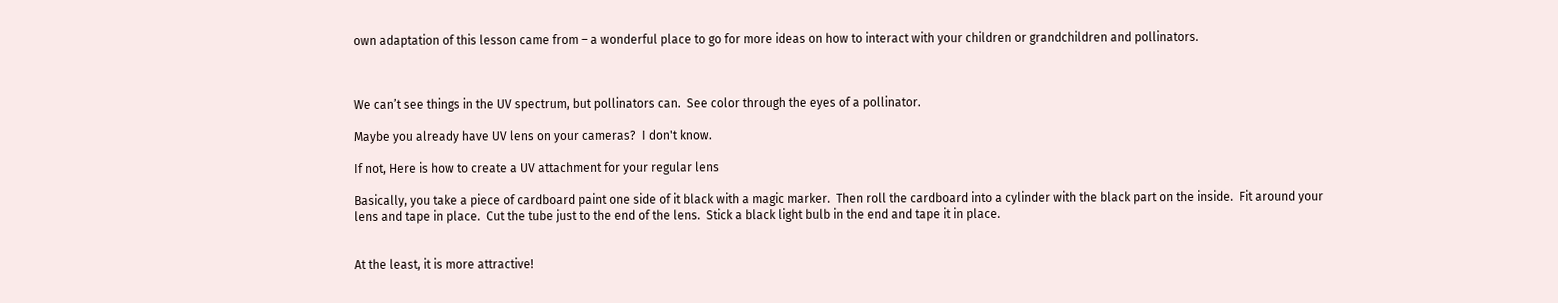own adaptation of this lesson came from – a wonderful place to go for more ideas on how to interact with your children or grandchildren and pollinators.



We can’t see things in the UV spectrum, but pollinators can.  See color through the eyes of a pollinator.

Maybe you already have UV lens on your cameras?  I don't know.

If not, Here is how to create a UV attachment for your regular lens

Basically, you take a piece of cardboard paint one side of it black with a magic marker.  Then roll the cardboard into a cylinder with the black part on the inside.  Fit around your lens and tape in place.  Cut the tube just to the end of the lens.  Stick a black light bulb in the end and tape it in place.


At the least, it is more attractive!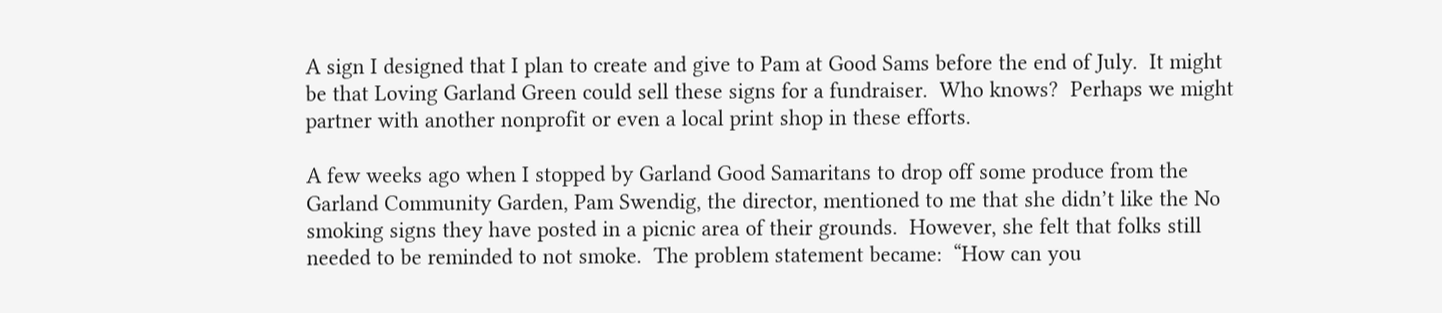A sign I designed that I plan to create and give to Pam at Good Sams before the end of July.  It might be that Loving Garland Green could sell these signs for a fundraiser.  Who knows?  Perhaps we might partner with another nonprofit or even a local print shop in these efforts.

A few weeks ago when I stopped by Garland Good Samaritans to drop off some produce from the Garland Community Garden, Pam Swendig, the director, mentioned to me that she didn’t like the No smoking signs they have posted in a picnic area of their grounds.  However, she felt that folks still needed to be reminded to not smoke.  The problem statement became:  “How can you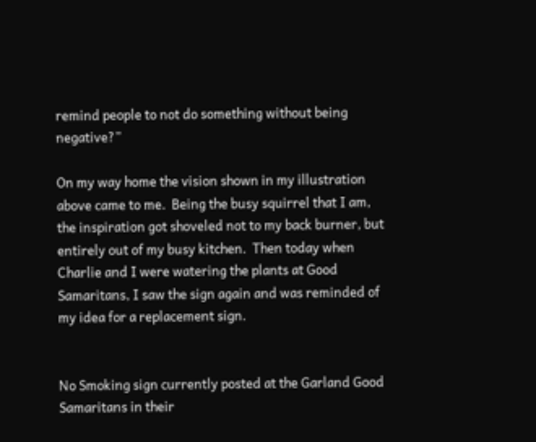remind people to not do something without being negative?”

On my way home the vision shown in my illustration above came to me.  Being the busy squirrel that I am, the inspiration got shoveled not to my back burner, but entirely out of my busy kitchen.  Then today when Charlie and I were watering the plants at Good Samaritans, I saw the sign again and was reminded of my idea for a replacement sign.


No Smoking sign currently posted at the Garland Good Samaritans in their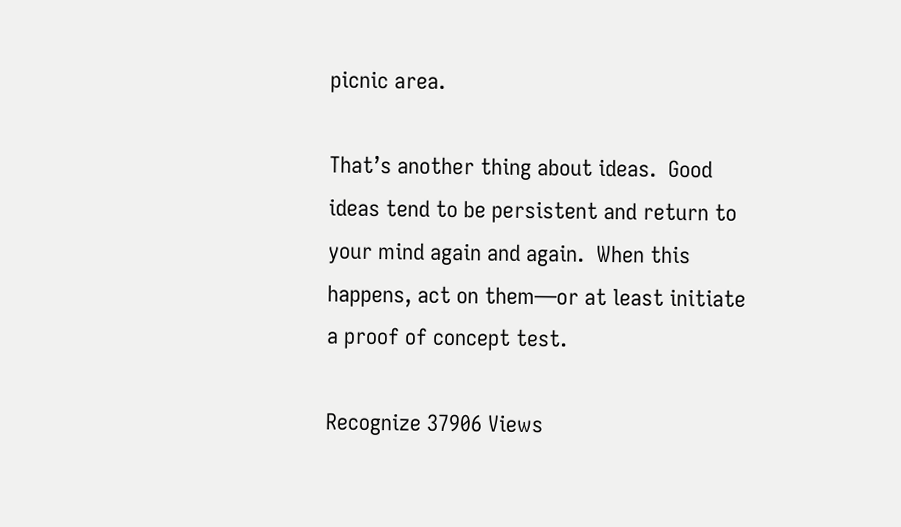picnic area.

That’s another thing about ideas.  Good ideas tend to be persistent and return to your mind again and again.  When this happens, act on them—or at least initiate a proof of concept test.

Recognize 37906 Views